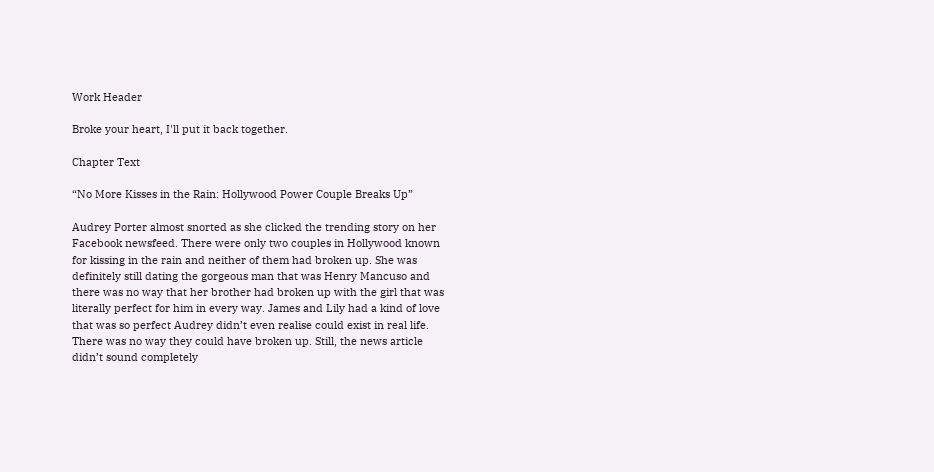Work Header

Broke your heart, I'll put it back together.

Chapter Text

“No More Kisses in the Rain: Hollywood Power Couple Breaks Up”

Audrey Porter almost snorted as she clicked the trending story on her Facebook newsfeed. There were only two couples in Hollywood known for kissing in the rain and neither of them had broken up. She was definitely still dating the gorgeous man that was Henry Mancuso and there was no way that her brother had broken up with the girl that was literally perfect for him in every way. James and Lily had a kind of love that was so perfect Audrey didn’t even realise could exist in real life. There was no way they could have broken up. Still, the news article didn’t sound completely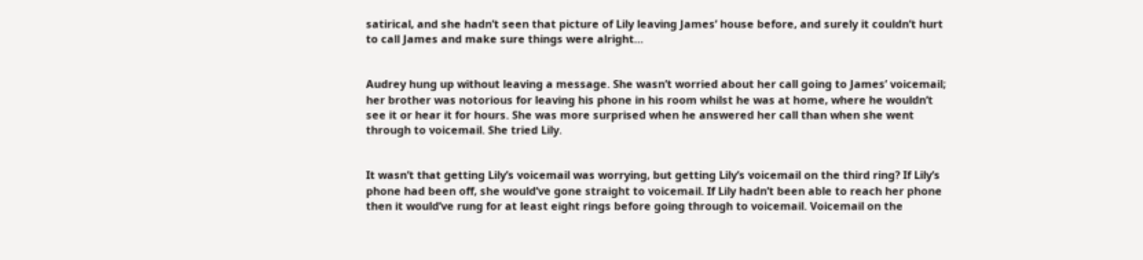satirical, and she hadn’t seen that picture of Lily leaving James’ house before, and surely it couldn’t hurt to call James and make sure things were alright…


Audrey hung up without leaving a message. She wasn’t worried about her call going to James’ voicemail; her brother was notorious for leaving his phone in his room whilst he was at home, where he wouldn’t see it or hear it for hours. She was more surprised when he answered her call than when she went through to voicemail. She tried Lily.


It wasn’t that getting Lily’s voicemail was worrying, but getting Lily’s voicemail on the third ring? If Lily’s phone had been off, she would’ve gone straight to voicemail. If Lily hadn’t been able to reach her phone then it would’ve rung for at least eight rings before going through to voicemail. Voicemail on the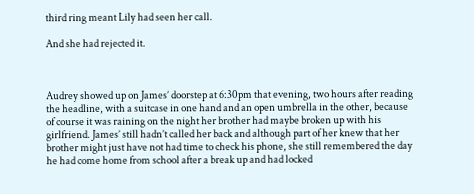third ring meant Lily had seen her call.

And she had rejected it.



Audrey showed up on James’ doorstep at 6:30pm that evening, two hours after reading the headline, with a suitcase in one hand and an open umbrella in the other, because of course it was raining on the night her brother had maybe broken up with his girlfriend. James’ still hadn’t called her back and although part of her knew that her brother might just have not had time to check his phone, she still remembered the day he had come home from school after a break up and had locked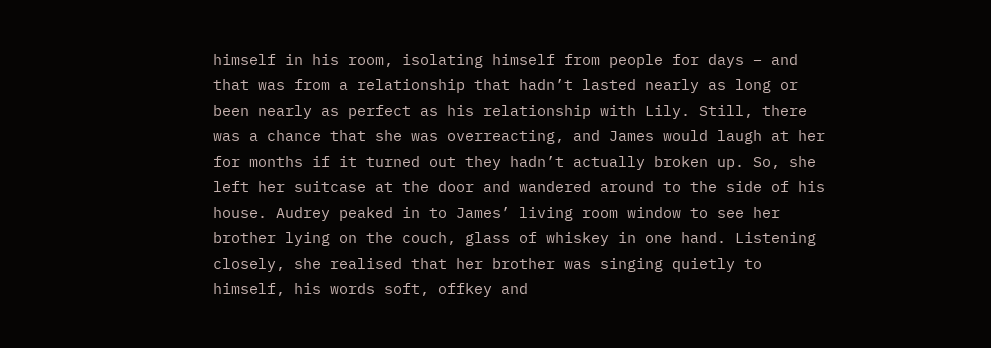himself in his room, isolating himself from people for days – and that was from a relationship that hadn’t lasted nearly as long or been nearly as perfect as his relationship with Lily. Still, there was a chance that she was overreacting, and James would laugh at her for months if it turned out they hadn’t actually broken up. So, she left her suitcase at the door and wandered around to the side of his house. Audrey peaked in to James’ living room window to see her brother lying on the couch, glass of whiskey in one hand. Listening closely, she realised that her brother was singing quietly to himself, his words soft, offkey and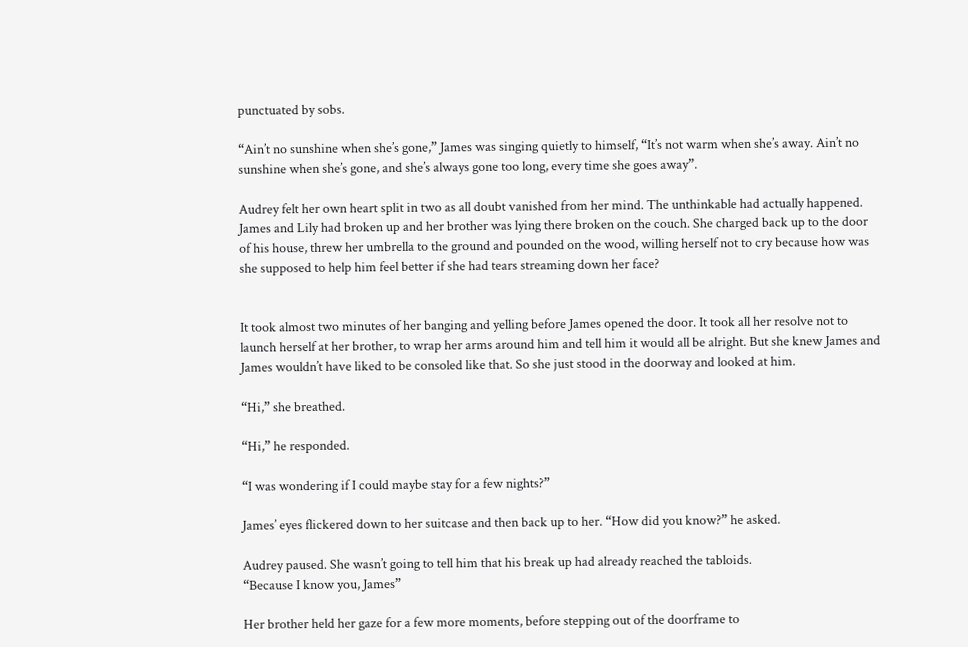punctuated by sobs.

“Ain’t no sunshine when she’s gone,” James was singing quietly to himself, “It’s not warm when she’s away. Ain’t no sunshine when she’s gone, and she’s always gone too long, every time she goes away”.

Audrey felt her own heart split in two as all doubt vanished from her mind. The unthinkable had actually happened. James and Lily had broken up and her brother was lying there broken on the couch. She charged back up to the door of his house, threw her umbrella to the ground and pounded on the wood, willing herself not to cry because how was she supposed to help him feel better if she had tears streaming down her face?


It took almost two minutes of her banging and yelling before James opened the door. It took all her resolve not to launch herself at her brother, to wrap her arms around him and tell him it would all be alright. But she knew James and James wouldn’t have liked to be consoled like that. So she just stood in the doorway and looked at him.

“Hi,” she breathed.

“Hi,” he responded.

“I was wondering if I could maybe stay for a few nights?”

James’ eyes flickered down to her suitcase and then back up to her. “How did you know?” he asked.

Audrey paused. She wasn’t going to tell him that his break up had already reached the tabloids.
“Because I know you, James”

Her brother held her gaze for a few more moments, before stepping out of the doorframe to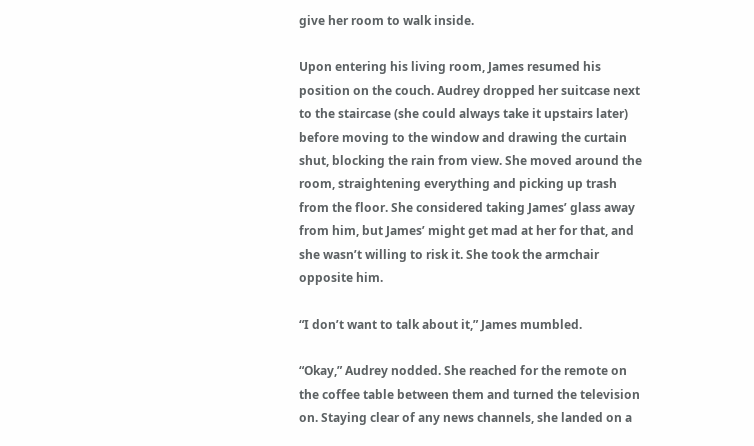give her room to walk inside.

Upon entering his living room, James resumed his position on the couch. Audrey dropped her suitcase next to the staircase (she could always take it upstairs later) before moving to the window and drawing the curtain shut, blocking the rain from view. She moved around the room, straightening everything and picking up trash from the floor. She considered taking James’ glass away from him, but James’ might get mad at her for that, and she wasn’t willing to risk it. She took the armchair opposite him.

“I don’t want to talk about it,” James mumbled.

“Okay,” Audrey nodded. She reached for the remote on the coffee table between them and turned the television on. Staying clear of any news channels, she landed on a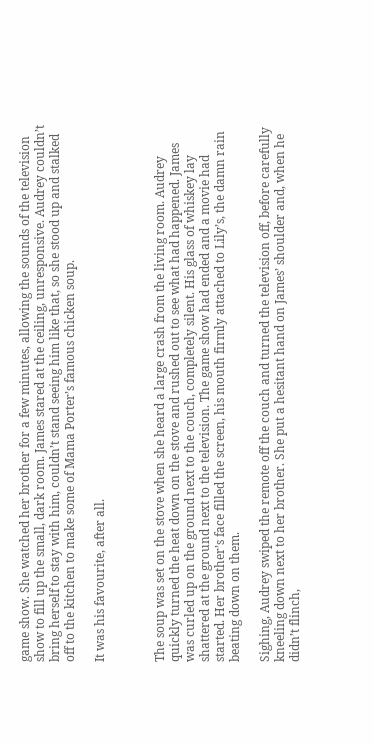game show. She watched her brother for a few minutes, allowing the sounds of the television show to fill up the small, dark room. James stared at the ceiling, unresponsive. Audrey couldn’t bring herself to stay with him, couldn’t stand seeing him like that, so she stood up and stalked off to the kitchen to make some of Mama Porter’s famous chicken soup.

It was his favourite, after all.



The soup was set on the stove when she heard a large crash from the living room. Audrey quickly turned the heat down on the stove and rushed out to see what had happened. James was curled up on the ground next to the couch, completely silent. His glass of whiskey lay shattered at the ground next to the television. The game show had ended and a movie had started. Her brother’s face filled the screen, his mouth firmly attached to Lily’s, the damn rain beating down on them.

Sighing, Audrey swiped the remote off the couch and turned the television off, before carefully kneeling down next to her brother. She put a hesitant hand on James’ shoulder and, when he didn’t flinch,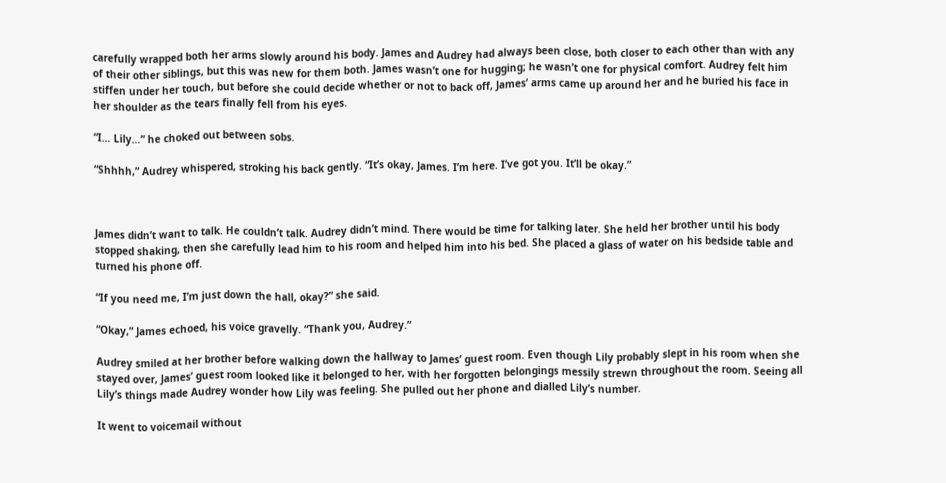carefully wrapped both her arms slowly around his body. James and Audrey had always been close, both closer to each other than with any of their other siblings, but this was new for them both. James wasn’t one for hugging; he wasn’t one for physical comfort. Audrey felt him stiffen under her touch, but before she could decide whether or not to back off, James’ arms came up around her and he buried his face in her shoulder as the tears finally fell from his eyes.

“I… Lily…” he choked out between sobs.

“Shhhh,” Audrey whispered, stroking his back gently. “It’s okay, James. I’m here. I’ve got you. It’ll be okay.”



James didn’t want to talk. He couldn’t talk. Audrey didn’t mind. There would be time for talking later. She held her brother until his body stopped shaking, then she carefully lead him to his room and helped him into his bed. She placed a glass of water on his bedside table and turned his phone off.

“If you need me, I’m just down the hall, okay?” she said.

“Okay,” James echoed, his voice gravelly. “Thank you, Audrey.”

Audrey smiled at her brother before walking down the hallway to James’ guest room. Even though Lily probably slept in his room when she stayed over, James’ guest room looked like it belonged to her, with her forgotten belongings messily strewn throughout the room. Seeing all Lily’s things made Audrey wonder how Lily was feeling. She pulled out her phone and dialled Lily’s number.

It went to voicemail without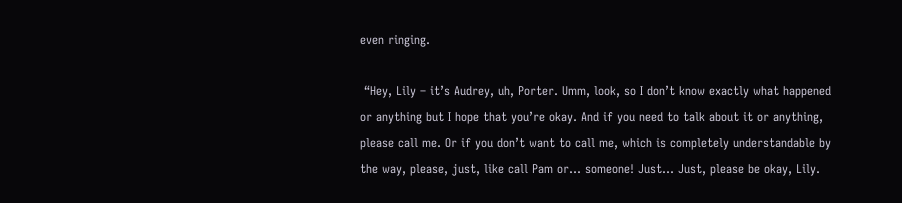even ringing.

 “Hey, Lily – it’s Audrey, uh, Porter. Umm, look, so I don’t know exactly what happened or anything but I hope that you’re okay. And if you need to talk about it or anything, please call me. Or if you don’t want to call me, which is completely understandable by the way, please, just, like call Pam or… someone! Just… Just, please be okay, Lily.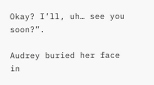Okay? I’ll, uh… see you soon?”.

Audrey buried her face in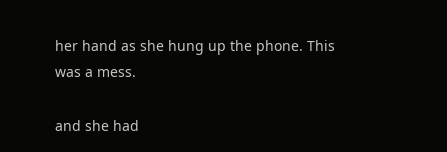her hand as she hung up the phone. This was a mess.

and she had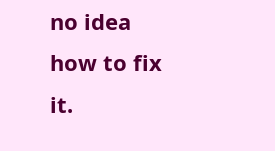no idea how to fix it.